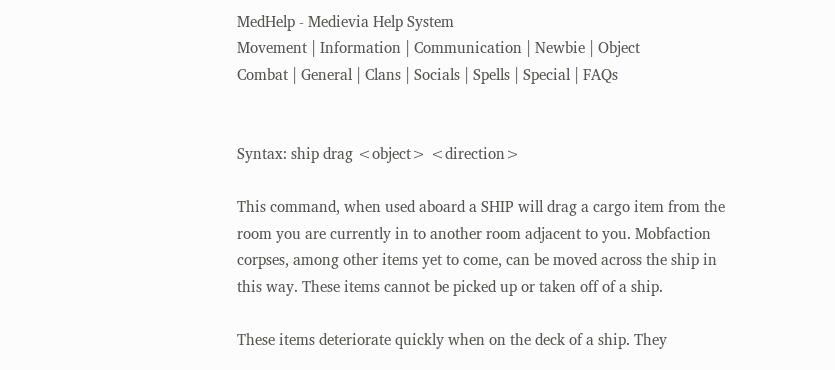MedHelp - Medievia Help System
Movement | Information | Communication | Newbie | Object
Combat | General | Clans | Socials | Spells | Special | FAQs


Syntax: ship drag <object> <direction>

This command, when used aboard a SHIP will drag a cargo item from the
room you are currently in to another room adjacent to you. Mobfaction
corpses, among other items yet to come, can be moved across the ship in
this way. These items cannot be picked up or taken off of a ship.

These items deteriorate quickly when on the deck of a ship. They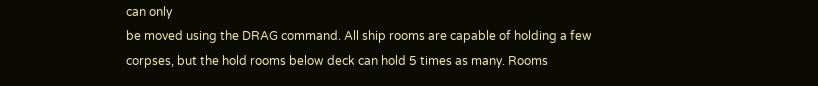can only
be moved using the DRAG command. All ship rooms are capable of holding a few
corpses, but the hold rooms below deck can hold 5 times as many. Rooms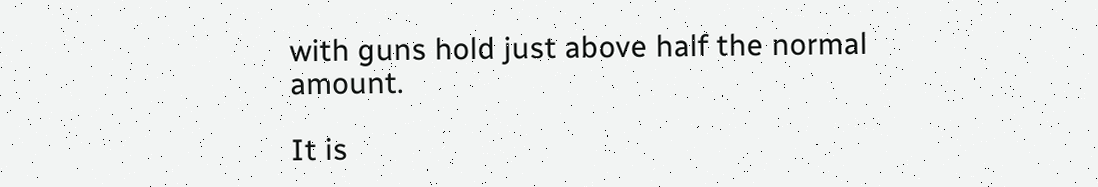with guns hold just above half the normal amount.

It is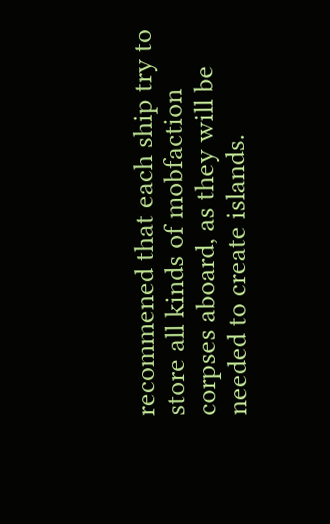recommened that each ship try to store all kinds of mobfaction
corpses aboard, as they will be needed to create islands.